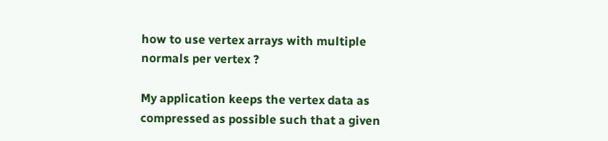how to use vertex arrays with multiple normals per vertex ?

My application keeps the vertex data as compressed as possible such that a given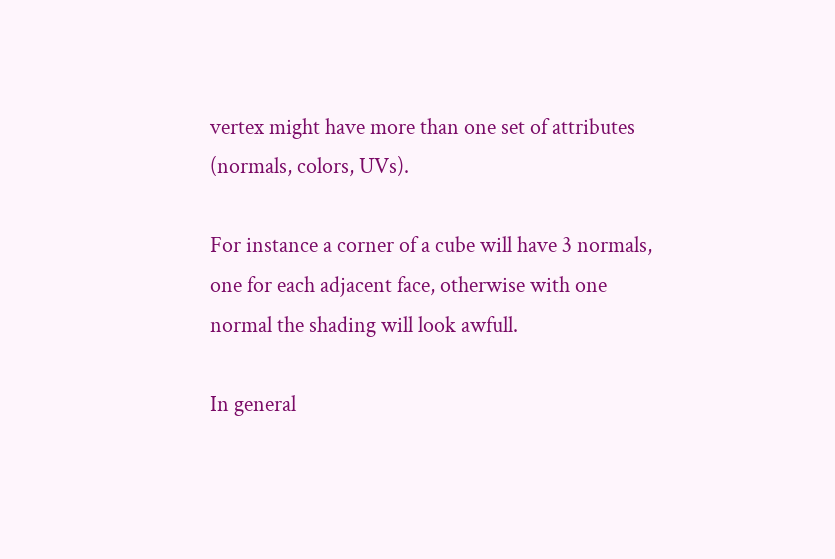vertex might have more than one set of attributes (normals, colors, UVs).

For instance a corner of a cube will have 3 normals, one for each adjacent face, otherwise with one normal the shading will look awfull.

In general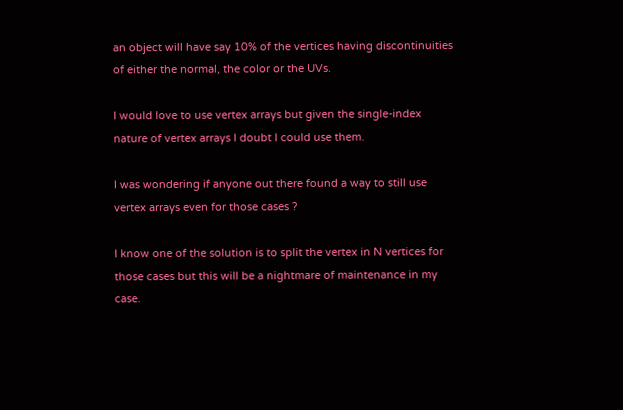an object will have say 10% of the vertices having discontinuities of either the normal, the color or the UVs.

I would love to use vertex arrays but given the single-index nature of vertex arrays I doubt I could use them.

I was wondering if anyone out there found a way to still use vertex arrays even for those cases ?

I know one of the solution is to split the vertex in N vertices for those cases but this will be a nightmare of maintenance in my case.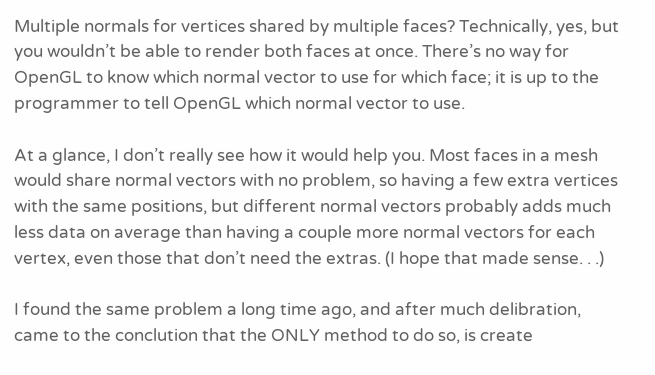Multiple normals for vertices shared by multiple faces? Technically, yes, but you wouldn’t be able to render both faces at once. There’s no way for OpenGL to know which normal vector to use for which face; it is up to the programmer to tell OpenGL which normal vector to use.

At a glance, I don’t really see how it would help you. Most faces in a mesh would share normal vectors with no problem, so having a few extra vertices with the same positions, but different normal vectors probably adds much less data on average than having a couple more normal vectors for each vertex, even those that don’t need the extras. (I hope that made sense. . .)

I found the same problem a long time ago, and after much delibration, came to the conclution that the ONLY method to do so, is create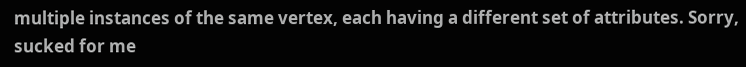multiple instances of the same vertex, each having a different set of attributes. Sorry, sucked for me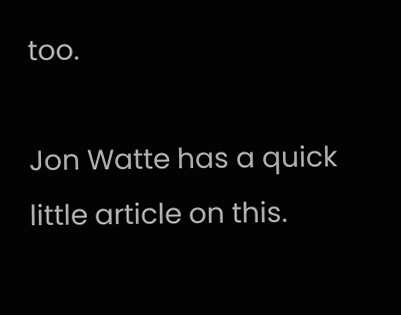too.

Jon Watte has a quick little article on this.